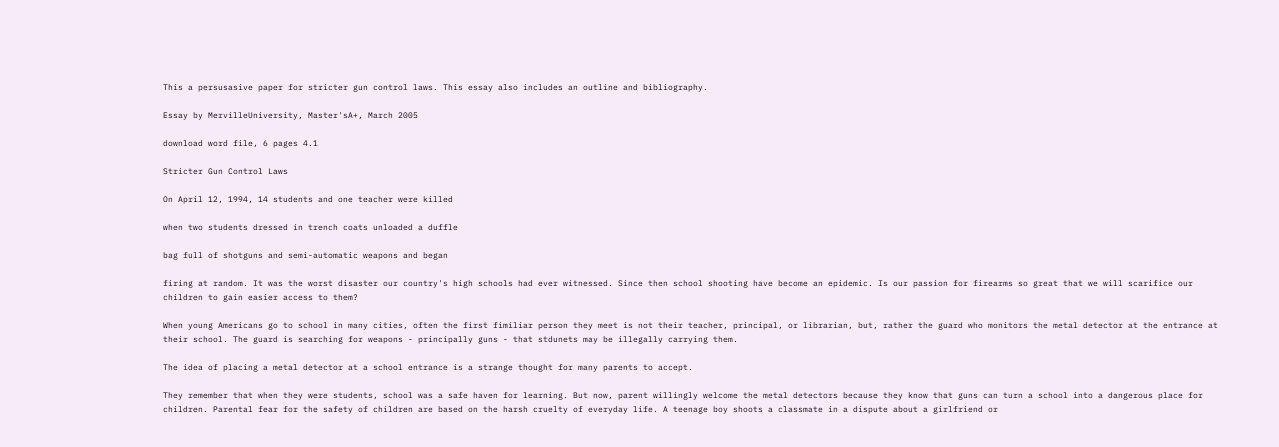This a persusasive paper for stricter gun control laws. This essay also includes an outline and bibliography.

Essay by MervilleUniversity, Master'sA+, March 2005

download word file, 6 pages 4.1

Stricter Gun Control Laws

On April 12, 1994, 14 students and one teacher were killed

when two students dressed in trench coats unloaded a duffle

bag full of shotguns and semi-automatic weapons and began

firing at random. It was the worst disaster our country's high schools had ever witnessed. Since then school shooting have become an epidemic. Is our passion for firearms so great that we will scarifice our children to gain easier access to them?

When young Americans go to school in many cities, often the first fimiliar person they meet is not their teacher, principal, or librarian, but, rather the guard who monitors the metal detector at the entrance at their school. The guard is searching for weapons - principally guns - that stdunets may be illegally carrying them.

The idea of placing a metal detector at a school entrance is a strange thought for many parents to accept.

They remember that when they were students, school was a safe haven for learning. But now, parent willingly welcome the metal detectors because they know that guns can turn a school into a dangerous place for children. Parental fear for the safety of children are based on the harsh cruelty of everyday life. A teenage boy shoots a classmate in a dispute about a girlfriend or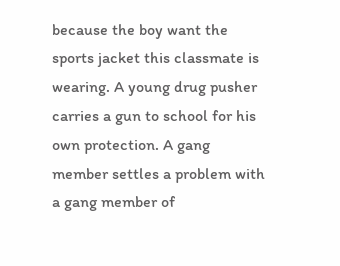because the boy want the sports jacket this classmate is wearing. A young drug pusher carries a gun to school for his own protection. A gang member settles a problem with a gang member of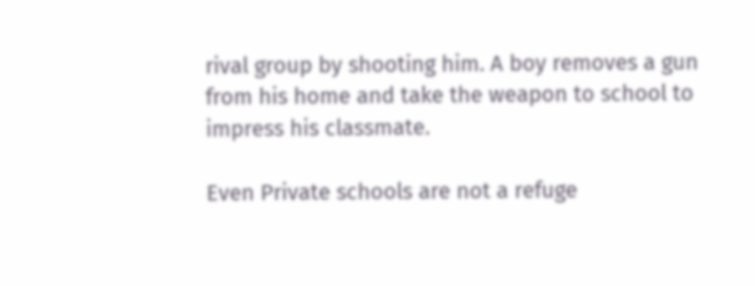rival group by shooting him. A boy removes a gun from his home and take the weapon to school to impress his classmate.

Even Private schools are not a refuge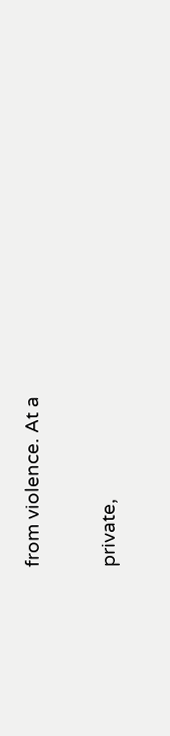from violence. At a

private,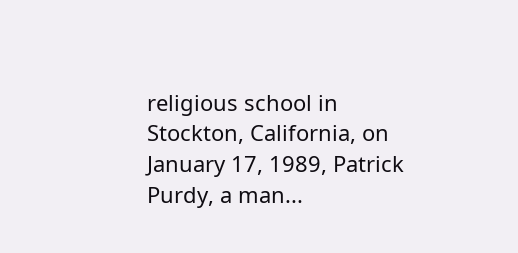religious school in Stockton, California, on January 17, 1989, Patrick Purdy, a man...